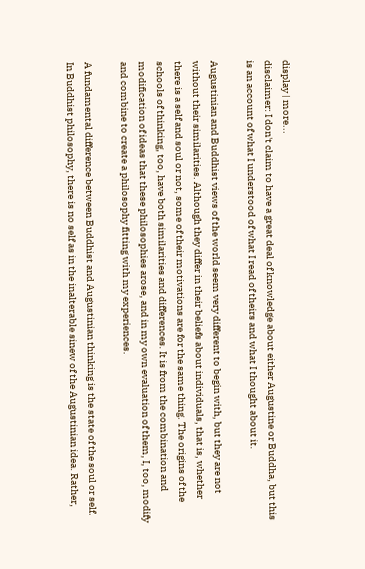display | more...
disclaimer: I don't claim to have a great deal of knowledge about either Augustine or Buddha, but this is an account of what I understood of what I read of theirs and what I thought about it.

Augustinian and Buddhist views of the world seem very different to begin with, but they are not without their similarities. Although they differ in their beliefs about individuals, that is, whether there is a self and soul or not, some of their motivations are for the same thing. The origins of the schools of thinking, too, have both similarities and differences. It is from the combination and modification of ideas that these philosophies arose, and in my own evaluation of them, I, too, modify and combine to create a philosophy fitting with my experiences.

A fundamental difference between Buddhist and Augustinian thinking is the state of the soul or self. In Buddhist philosophy, there is no self as in the inalterable sinew of the Augustinian idea. Rather,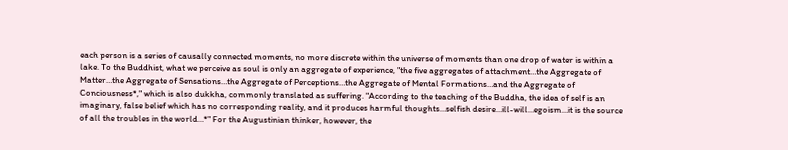each person is a series of causally connected moments, no more discrete within the universe of moments than one drop of water is within a lake. To the Buddhist, what we perceive as soul is only an aggregate of experience, "the five aggregates of attachment…the Aggregate of Matter…the Aggregate of Sensations…the Aggregate of Perceptions…the Aggregate of Mental Formations…and the Aggregate of Conciousness*," which is also dukkha, commonly translated as suffering. "According to the teaching of the Buddha, the idea of self is an imaginary, false belief which has no corresponding reality, and it produces harmful thoughts…selfish desire…ill-will…egoism…it is the source of all the troubles in the world…*" For the Augustinian thinker, however, the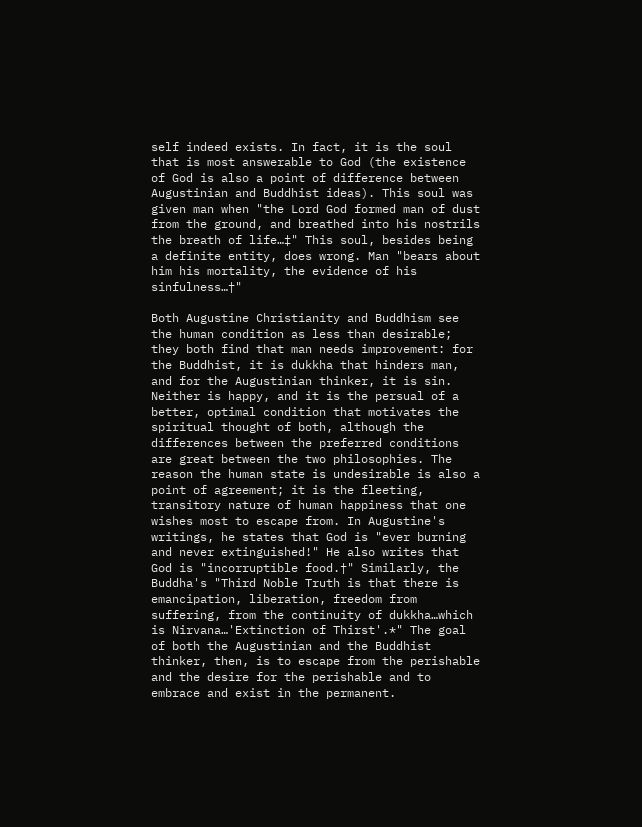self indeed exists. In fact, it is the soul that is most answerable to God (the existence of God is also a point of difference between Augustinian and Buddhist ideas). This soul was given man when "the Lord God formed man of dust from the ground, and breathed into his nostrils the breath of life…‡" This soul, besides being a definite entity, does wrong. Man "bears about him his mortality, the evidence of his sinfulness…†"

Both Augustine Christianity and Buddhism see the human condition as less than desirable; they both find that man needs improvement: for the Buddhist, it is dukkha that hinders man, and for the Augustinian thinker, it is sin. Neither is happy, and it is the persual of a better, optimal condition that motivates the spiritual thought of both, although the differences between the preferred conditions are great between the two philosophies. The reason the human state is undesirable is also a point of agreement; it is the fleeting, transitory nature of human happiness that one wishes most to escape from. In Augustine's writings, he states that God is "ever burning and never extinguished!" He also writes that God is "incorruptible food.†" Similarly, the Buddha's "Third Noble Truth is that there is emancipation, liberation, freedom from suffering, from the continuity of dukkha…which is Nirvana…'Extinction of Thirst'.*" The goal of both the Augustinian and the Buddhist thinker, then, is to escape from the perishable and the desire for the perishable and to embrace and exist in the permanent.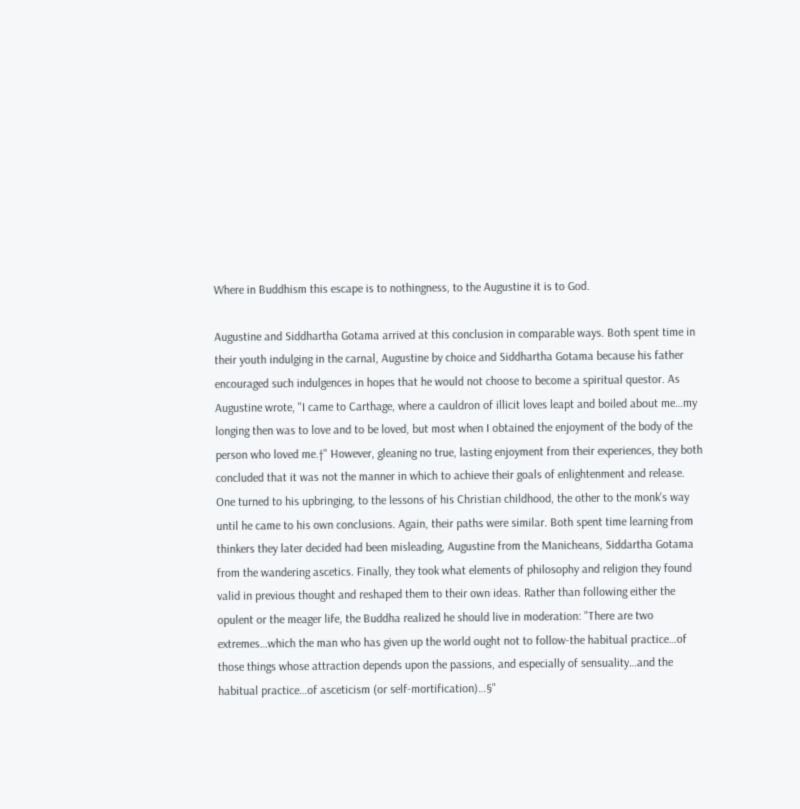Where in Buddhism this escape is to nothingness, to the Augustine it is to God.

Augustine and Siddhartha Gotama arrived at this conclusion in comparable ways. Both spent time in their youth indulging in the carnal, Augustine by choice and Siddhartha Gotama because his father encouraged such indulgences in hopes that he would not choose to become a spiritual questor. As Augustine wrote, "I came to Carthage, where a cauldron of illicit loves leapt and boiled about me…my longing then was to love and to be loved, but most when I obtained the enjoyment of the body of the person who loved me.†" However, gleaning no true, lasting enjoyment from their experiences, they both concluded that it was not the manner in which to achieve their goals of enlightenment and release. One turned to his upbringing, to the lessons of his Christian childhood, the other to the monk's way until he came to his own conclusions. Again, their paths were similar. Both spent time learning from thinkers they later decided had been misleading, Augustine from the Manicheans, Siddartha Gotama from the wandering ascetics. Finally, they took what elements of philosophy and religion they found valid in previous thought and reshaped them to their own ideas. Rather than following either the opulent or the meager life, the Buddha realized he should live in moderation: "There are two extremes…which the man who has given up the world ought not to follow-the habitual practice…of those things whose attraction depends upon the passions, and especially of sensuality…and the habitual practice…of asceticism (or self-mortification)…§"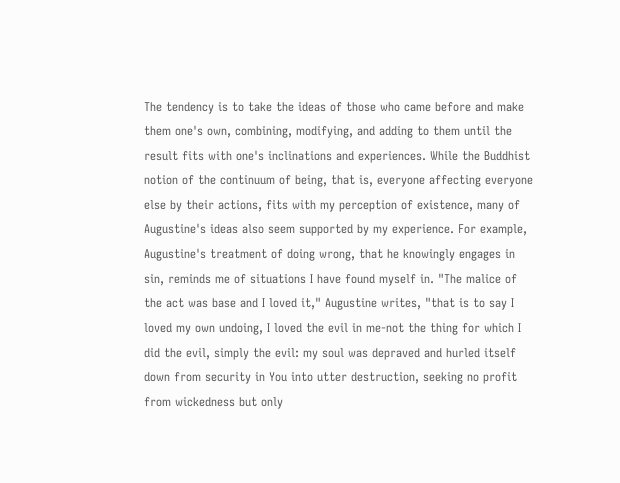The tendency is to take the ideas of those who came before and make them one's own, combining, modifying, and adding to them until the result fits with one's inclinations and experiences. While the Buddhist notion of the continuum of being, that is, everyone affecting everyone else by their actions, fits with my perception of existence, many of Augustine's ideas also seem supported by my experience. For example, Augustine's treatment of doing wrong, that he knowingly engages in sin, reminds me of situations I have found myself in. "The malice of the act was base and I loved it," Augustine writes, "that is to say I loved my own undoing, I loved the evil in me-not the thing for which I did the evil, simply the evil: my soul was depraved and hurled itself down from security in You into utter destruction, seeking no profit from wickedness but only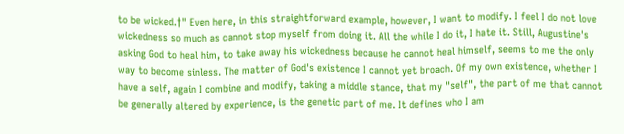to be wicked.†" Even here, in this straightforward example, however, I want to modify. I feel I do not love wickedness so much as cannot stop myself from doing it. All the while I do it, I hate it. Still, Augustine's asking God to heal him, to take away his wickedness because he cannot heal himself, seems to me the only way to become sinless. The matter of God's existence I cannot yet broach. Of my own existence, whether I have a self, again I combine and modify, taking a middle stance, that my "self", the part of me that cannot be generally altered by experience, is the genetic part of me. It defines who I am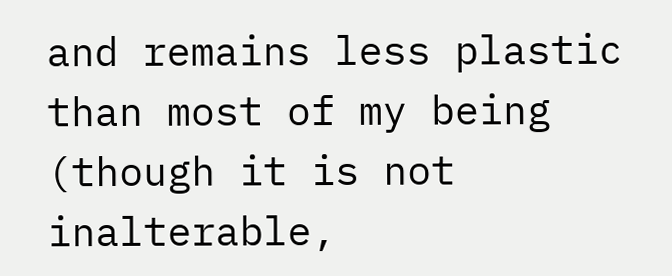and remains less plastic than most of my being (though it is not inalterable,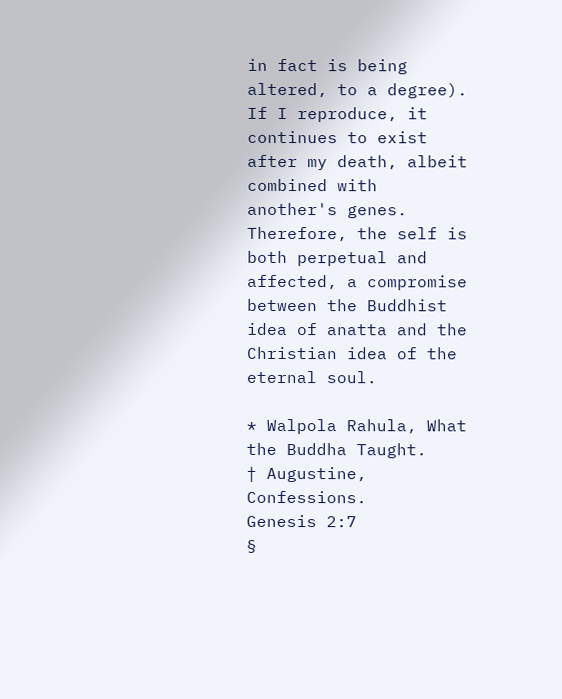in fact is being altered, to a degree). If I reproduce, it continues to exist after my death, albeit combined with another's genes. Therefore, the self is both perpetual and affected, a compromise between the Buddhist idea of anatta and the Christian idea of the eternal soul.

* Walpola Rahula, What the Buddha Taught.
† Augustine, Confessions.
Genesis 2:7
§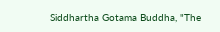Siddhartha Gotama Buddha, "The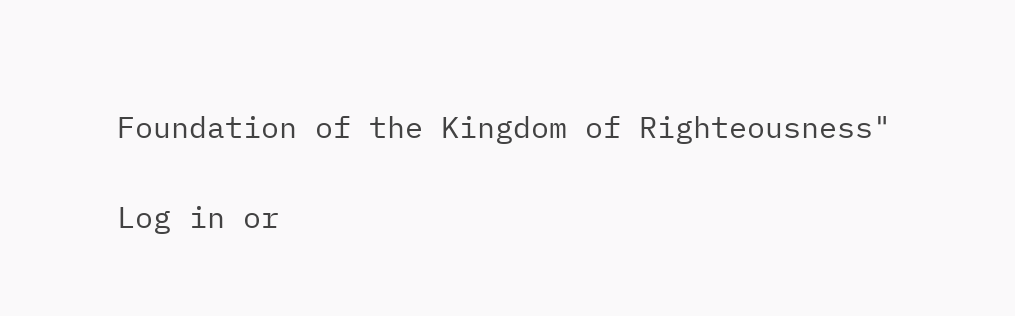Foundation of the Kingdom of Righteousness"

Log in or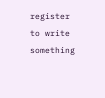register to write something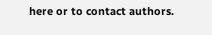here or to contact authors.